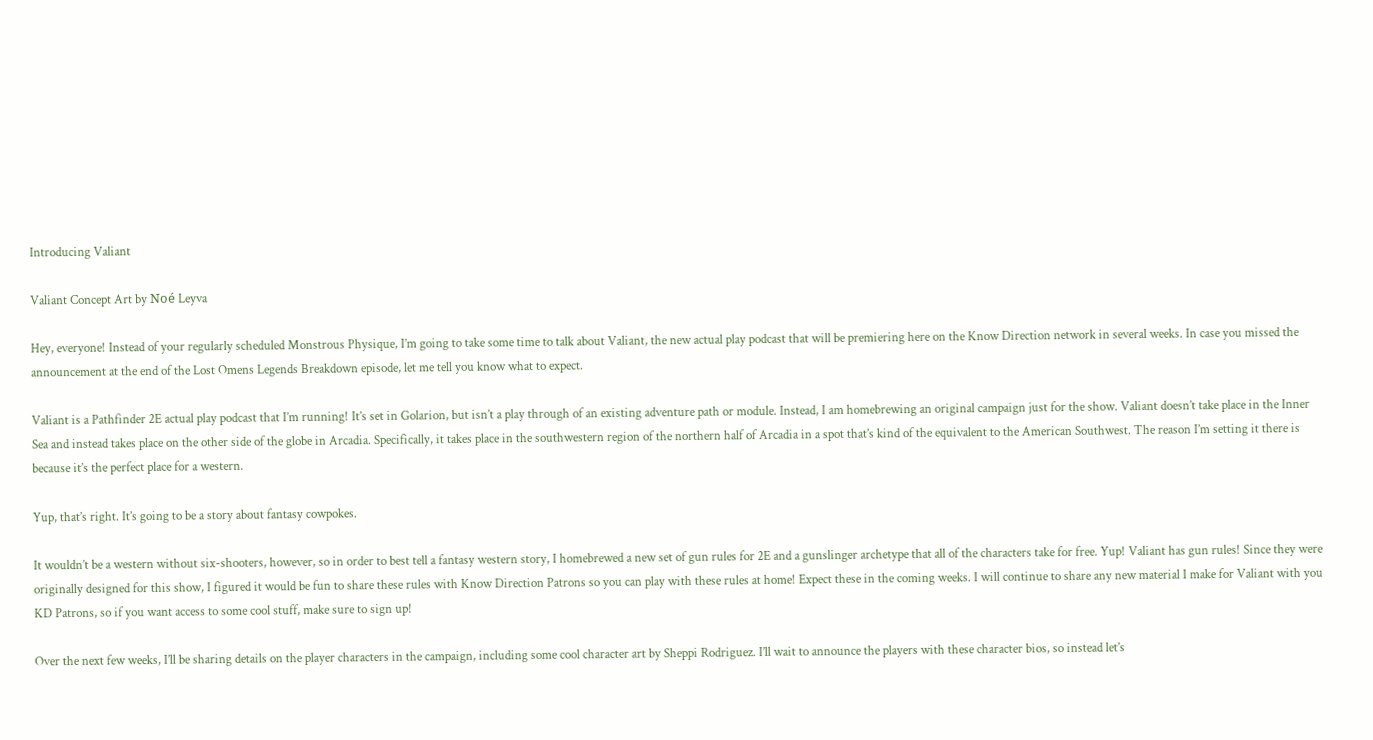Introducing Valiant

Valiant Concept Art by Noé Leyva

Hey, everyone! Instead of your regularly scheduled Monstrous Physique, I’m going to take some time to talk about Valiant, the new actual play podcast that will be premiering here on the Know Direction network in several weeks. In case you missed the announcement at the end of the Lost Omens Legends Breakdown episode, let me tell you know what to expect.

Valiant is a Pathfinder 2E actual play podcast that I’m running! It’s set in Golarion, but isn’t a play through of an existing adventure path or module. Instead, I am homebrewing an original campaign just for the show. Valiant doesn’t take place in the Inner Sea and instead takes place on the other side of the globe in Arcadia. Specifically, it takes place in the southwestern region of the northern half of Arcadia in a spot that’s kind of the equivalent to the American Southwest. The reason I’m setting it there is because it’s the perfect place for a western.

Yup, that’s right. It’s going to be a story about fantasy cowpokes.

It wouldn’t be a western without six-shooters, however, so in order to best tell a fantasy western story, I homebrewed a new set of gun rules for 2E and a gunslinger archetype that all of the characters take for free. Yup! Valiant has gun rules! Since they were originally designed for this show, I figured it would be fun to share these rules with Know Direction Patrons so you can play with these rules at home! Expect these in the coming weeks. I will continue to share any new material I make for Valiant with you KD Patrons, so if you want access to some cool stuff, make sure to sign up!

Over the next few weeks, I’ll be sharing details on the player characters in the campaign, including some cool character art by Sheppi Rodriguez. I’ll wait to announce the players with these character bios, so instead let’s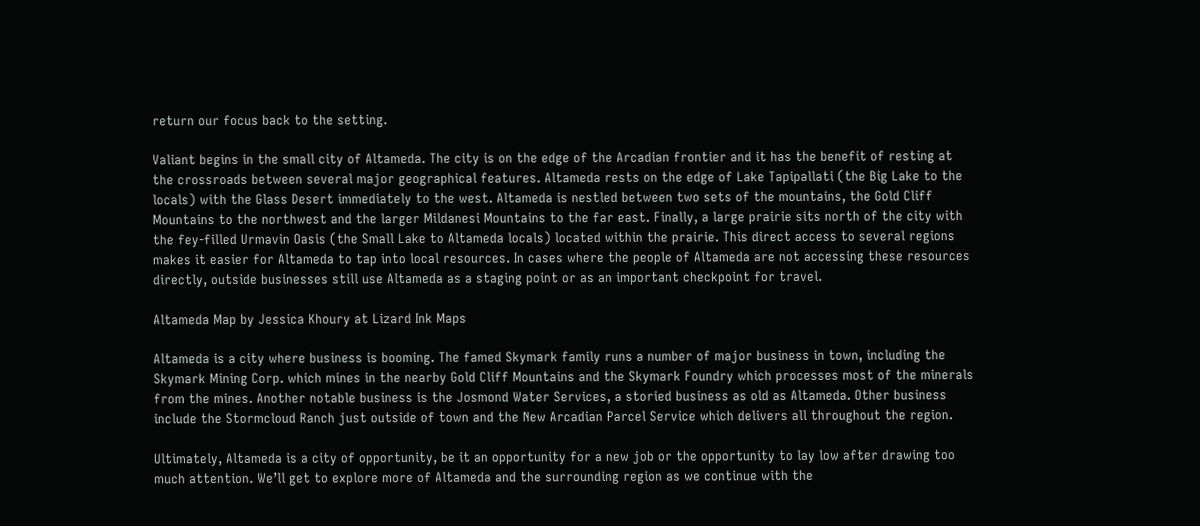return our focus back to the setting.

Valiant begins in the small city of Altameda. The city is on the edge of the Arcadian frontier and it has the benefit of resting at the crossroads between several major geographical features. Altameda rests on the edge of Lake Tapipallati (the Big Lake to the locals) with the Glass Desert immediately to the west. Altameda is nestled between two sets of the mountains, the Gold Cliff Mountains to the northwest and the larger Mildanesi Mountains to the far east. Finally, a large prairie sits north of the city with the fey-filled Urmavin Oasis (the Small Lake to Altameda locals) located within the prairie. This direct access to several regions makes it easier for Altameda to tap into local resources. In cases where the people of Altameda are not accessing these resources directly, outside businesses still use Altameda as a staging point or as an important checkpoint for travel.

Altameda Map by Jessica Khoury at Lizard Ink Maps

Altameda is a city where business is booming. The famed Skymark family runs a number of major business in town, including the Skymark Mining Corp. which mines in the nearby Gold Cliff Mountains and the Skymark Foundry which processes most of the minerals from the mines. Another notable business is the Josmond Water Services, a storied business as old as Altameda. Other business include the Stormcloud Ranch just outside of town and the New Arcadian Parcel Service which delivers all throughout the region.

Ultimately, Altameda is a city of opportunity, be it an opportunity for a new job or the opportunity to lay low after drawing too much attention. We’ll get to explore more of Altameda and the surrounding region as we continue with the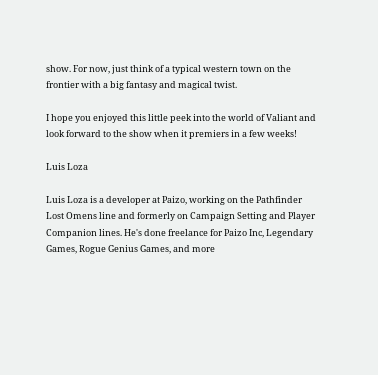show. For now, just think of a typical western town on the frontier with a big fantasy and magical twist.

I hope you enjoyed this little peek into the world of Valiant and look forward to the show when it premiers in a few weeks!

Luis Loza

Luis Loza is a developer at Paizo, working on the Pathfinder Lost Omens line and formerly on Campaign Setting and Player Companion lines. He's done freelance for Paizo Inc, Legendary Games, Rogue Genius Games, and more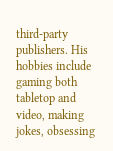third-party publishers. His hobbies include gaming both tabletop and video, making jokes, obsessing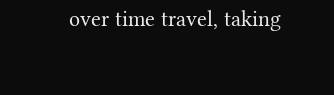over time travel, taking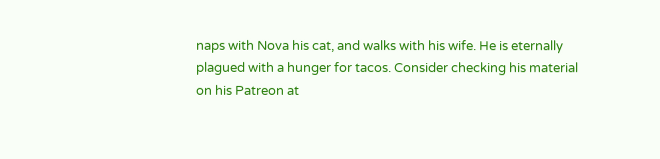naps with Nova his cat, and walks with his wife. He is eternally plagued with a hunger for tacos. Consider checking his material on his Patreon at